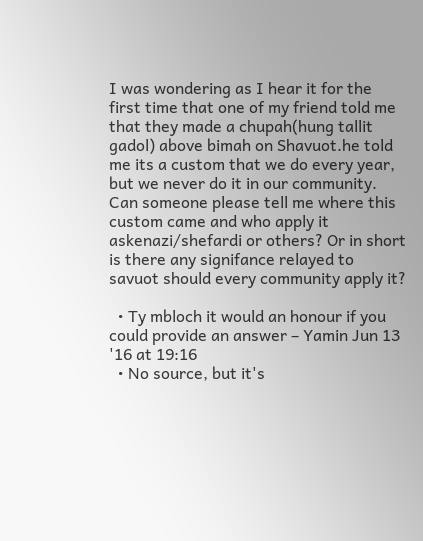I was wondering as I hear it for the first time that one of my friend told me that they made a chupah(hung tallit gadol) above bimah on Shavuot.he told me its a custom that we do every year, but we never do it in our community. Can someone please tell me where this custom came and who apply it askenazi/shefardi or others? Or in short is there any signifance relayed to savuot should every community apply it?

  • Ty mbloch it would an honour if you could provide an answer – Yamin Jun 13 '16 at 19:16
  • No source, but it's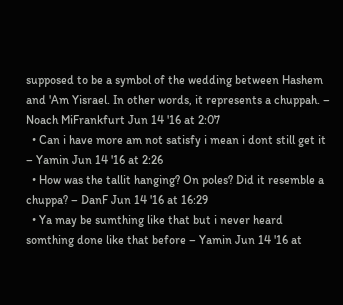supposed to be a symbol of the wedding between Hashem and 'Am Yisrael. In other words, it represents a chuppah. – Noach MiFrankfurt Jun 14 '16 at 2:07
  • Can i have more am not satisfy i mean i dont still get it – Yamin Jun 14 '16 at 2:26
  • How was the tallit hanging? On poles? Did it resemble a chuppa? – DanF Jun 14 '16 at 16:29
  • Ya may be sumthing like that but i never heard somthing done like that before – Yamin Jun 14 '16 at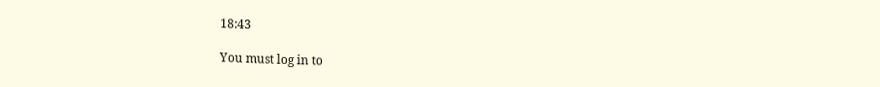18:43

You must log in to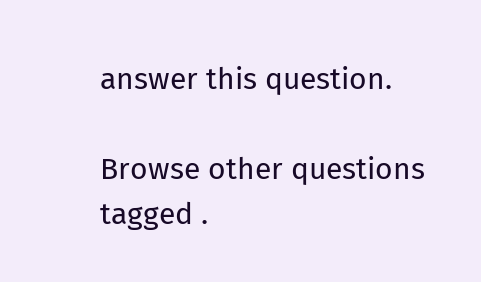answer this question.

Browse other questions tagged .